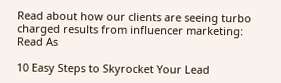Read about how our clients are seeing turbo charged results from influencer marketing: Read As

10 Easy Steps to Skyrocket Your Lead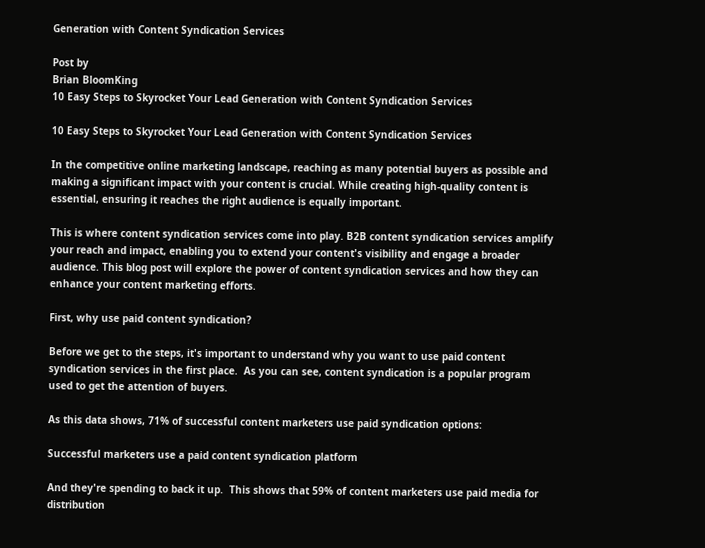Generation with Content Syndication Services

Post by
Brian BloomKing
10 Easy Steps to Skyrocket Your Lead Generation with Content Syndication Services

10 Easy Steps to Skyrocket Your Lead Generation with Content Syndication Services

In the competitive online marketing landscape, reaching as many potential buyers as possible and making a significant impact with your content is crucial. While creating high-quality content is essential, ensuring it reaches the right audience is equally important.

This is where content syndication services come into play. B2B content syndication services amplify your reach and impact, enabling you to extend your content's visibility and engage a broader audience. This blog post will explore the power of content syndication services and how they can enhance your content marketing efforts.

First, why use paid content syndication?

Before we get to the steps, it's important to understand why you want to use paid content syndication services in the first place.  As you can see, content syndication is a popular program used to get the attention of buyers.

As this data shows, 71% of successful content marketers use paid syndication options:

Successful marketers use a paid content syndication platform

And they're spending to back it up.  This shows that 59% of content marketers use paid media for distribution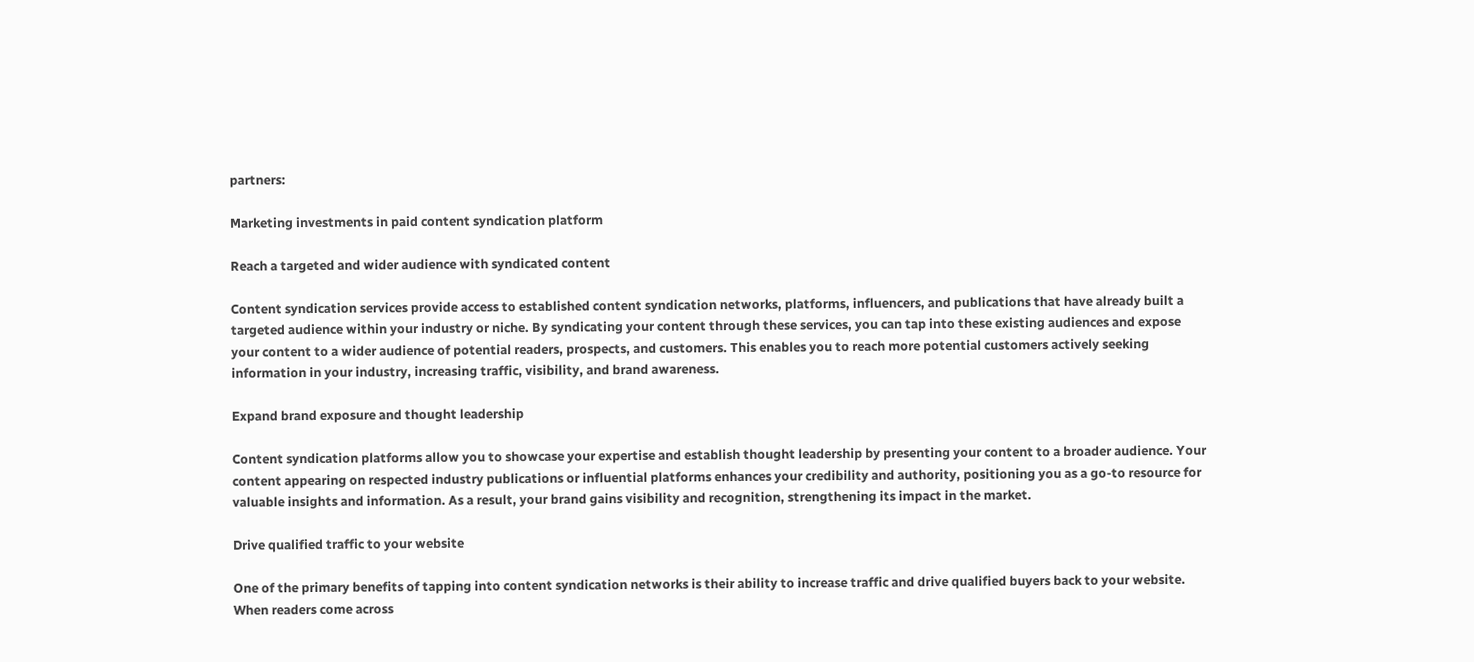partners:

Marketing investments in paid content syndication platform

Reach a targeted and wider audience with syndicated content

Content syndication services provide access to established content syndication networks, platforms, influencers, and publications that have already built a targeted audience within your industry or niche. By syndicating your content through these services, you can tap into these existing audiences and expose your content to a wider audience of potential readers, prospects, and customers. This enables you to reach more potential customers actively seeking information in your industry, increasing traffic, visibility, and brand awareness.

Expand brand exposure and thought leadership

Content syndication platforms allow you to showcase your expertise and establish thought leadership by presenting your content to a broader audience. Your content appearing on respected industry publications or influential platforms enhances your credibility and authority, positioning you as a go-to resource for valuable insights and information. As a result, your brand gains visibility and recognition, strengthening its impact in the market.

Drive qualified traffic to your website

One of the primary benefits of tapping into content syndication networks is their ability to increase traffic and drive qualified buyers back to your website. When readers come across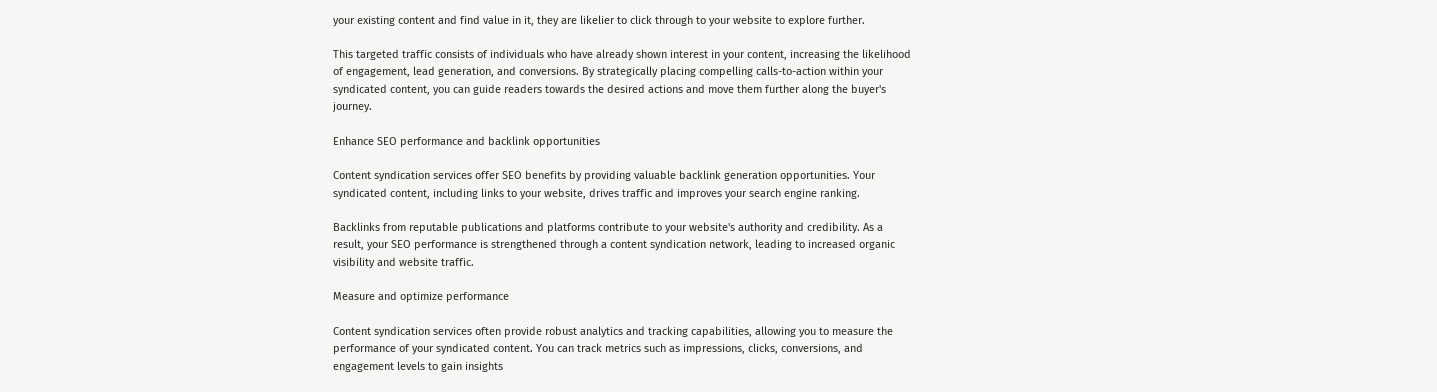your existing content and find value in it, they are likelier to click through to your website to explore further.

This targeted traffic consists of individuals who have already shown interest in your content, increasing the likelihood of engagement, lead generation, and conversions. By strategically placing compelling calls-to-action within your syndicated content, you can guide readers towards the desired actions and move them further along the buyer's journey.

Enhance SEO performance and backlink opportunities

Content syndication services offer SEO benefits by providing valuable backlink generation opportunities. Your syndicated content, including links to your website, drives traffic and improves your search engine ranking.

Backlinks from reputable publications and platforms contribute to your website's authority and credibility. As a result, your SEO performance is strengthened through a content syndication network, leading to increased organic visibility and website traffic.

Measure and optimize performance

Content syndication services often provide robust analytics and tracking capabilities, allowing you to measure the performance of your syndicated content. You can track metrics such as impressions, clicks, conversions, and engagement levels to gain insights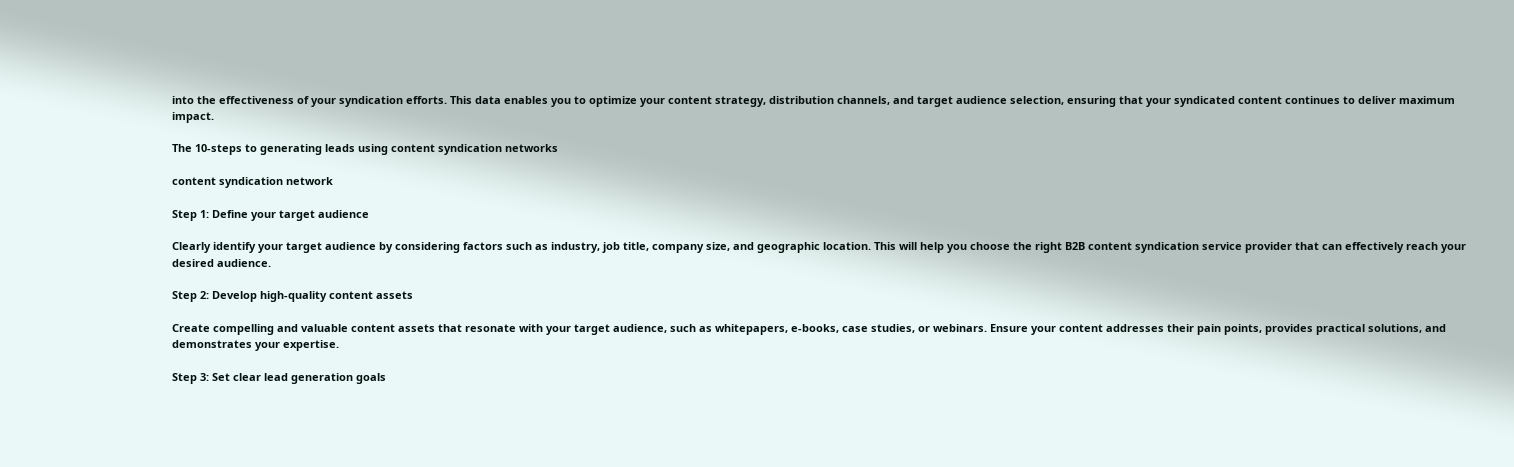into the effectiveness of your syndication efforts. This data enables you to optimize your content strategy, distribution channels, and target audience selection, ensuring that your syndicated content continues to deliver maximum impact.

The 10-steps to generating leads using content syndication networks

content syndication network

Step 1: Define your target audience

Clearly identify your target audience by considering factors such as industry, job title, company size, and geographic location. This will help you choose the right B2B content syndication service provider that can effectively reach your desired audience.

Step 2: Develop high-quality content assets

Create compelling and valuable content assets that resonate with your target audience, such as whitepapers, e-books, case studies, or webinars. Ensure your content addresses their pain points, provides practical solutions, and demonstrates your expertise.

Step 3: Set clear lead generation goals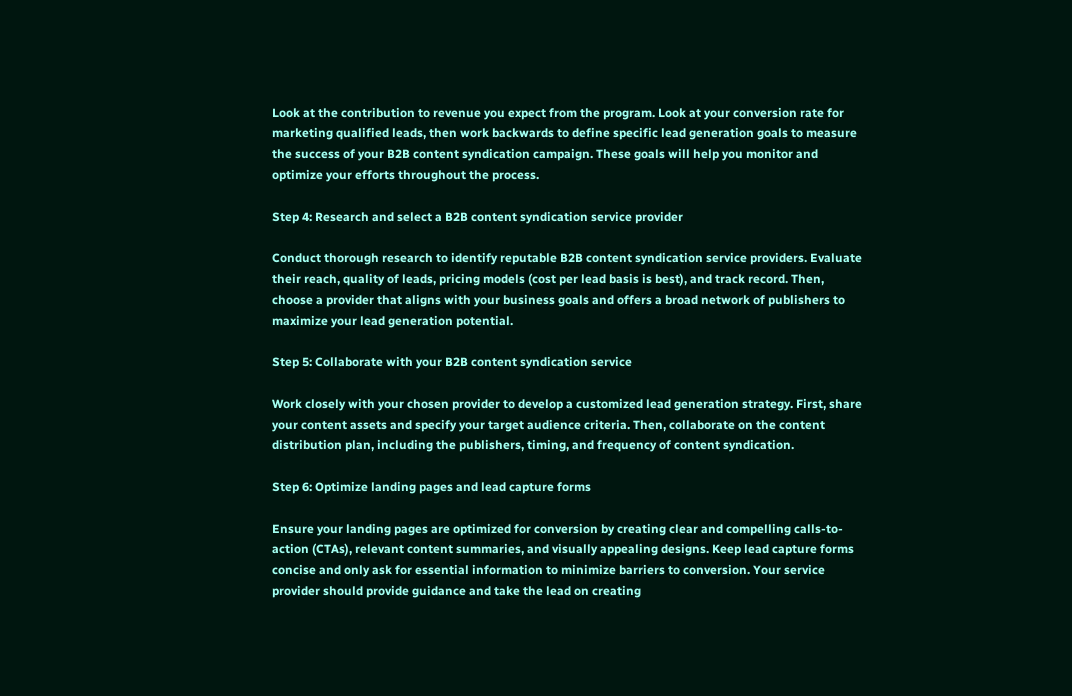Look at the contribution to revenue you expect from the program. Look at your conversion rate for marketing qualified leads, then work backwards to define specific lead generation goals to measure the success of your B2B content syndication campaign. These goals will help you monitor and optimize your efforts throughout the process.

Step 4: Research and select a B2B content syndication service provider

Conduct thorough research to identify reputable B2B content syndication service providers. Evaluate their reach, quality of leads, pricing models (cost per lead basis is best), and track record. Then, choose a provider that aligns with your business goals and offers a broad network of publishers to maximize your lead generation potential.

Step 5: Collaborate with your B2B content syndication service

Work closely with your chosen provider to develop a customized lead generation strategy. First, share your content assets and specify your target audience criteria. Then, collaborate on the content distribution plan, including the publishers, timing, and frequency of content syndication.

Step 6: Optimize landing pages and lead capture forms

Ensure your landing pages are optimized for conversion by creating clear and compelling calls-to-action (CTAs), relevant content summaries, and visually appealing designs. Keep lead capture forms concise and only ask for essential information to minimize barriers to conversion. Your service provider should provide guidance and take the lead on creating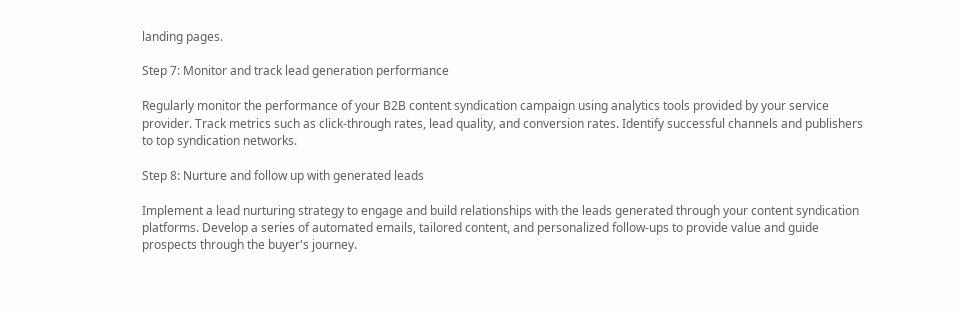landing pages.

Step 7: Monitor and track lead generation performance

Regularly monitor the performance of your B2B content syndication campaign using analytics tools provided by your service provider. Track metrics such as click-through rates, lead quality, and conversion rates. Identify successful channels and publishers to top syndication networks.

Step 8: Nurture and follow up with generated leads

Implement a lead nurturing strategy to engage and build relationships with the leads generated through your content syndication platforms. Develop a series of automated emails, tailored content, and personalized follow-ups to provide value and guide prospects through the buyer's journey.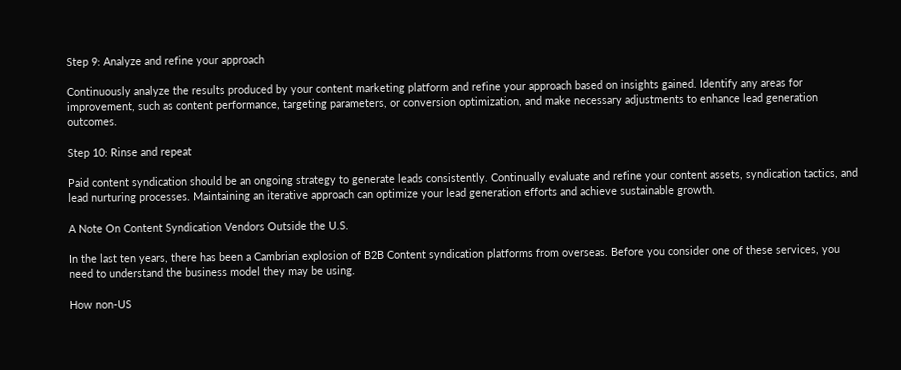Step 9: Analyze and refine your approach

Continuously analyze the results produced by your content marketing platform and refine your approach based on insights gained. Identify any areas for improvement, such as content performance, targeting parameters, or conversion optimization, and make necessary adjustments to enhance lead generation outcomes.

Step 10: Rinse and repeat

Paid content syndication should be an ongoing strategy to generate leads consistently. Continually evaluate and refine your content assets, syndication tactics, and lead nurturing processes. Maintaining an iterative approach can optimize your lead generation efforts and achieve sustainable growth.

A Note On Content Syndication Vendors Outside the U.S.

In the last ten years, there has been a Cambrian explosion of B2B Content syndication platforms from overseas. Before you consider one of these services, you need to understand the business model they may be using.

How non-US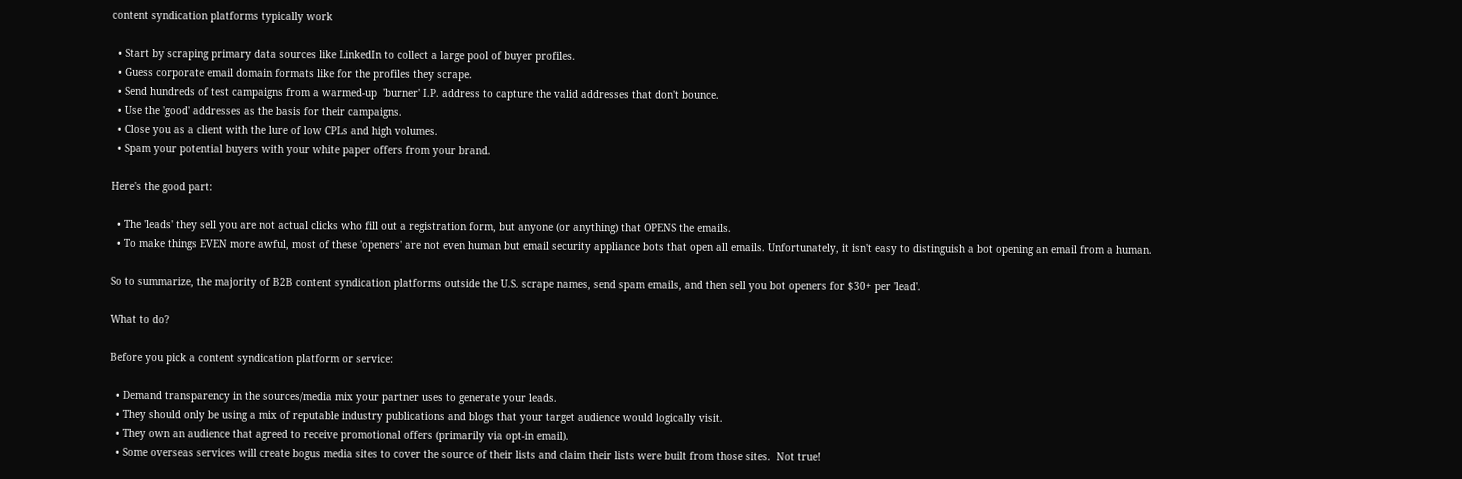content syndication platforms typically work

  • Start by scraping primary data sources like LinkedIn to collect a large pool of buyer profiles.
  • Guess corporate email domain formats like for the profiles they scrape.
  • Send hundreds of test campaigns from a warmed-up  'burner' I.P. address to capture the valid addresses that don't bounce.
  • Use the 'good' addresses as the basis for their campaigns.
  • Close you as a client with the lure of low CPLs and high volumes.
  • Spam your potential buyers with your white paper offers from your brand.

Here's the good part:

  • The 'leads' they sell you are not actual clicks who fill out a registration form, but anyone (or anything) that OPENS the emails.
  • To make things EVEN more awful, most of these 'openers' are not even human but email security appliance bots that open all emails. Unfortunately, it isn't easy to distinguish a bot opening an email from a human.

So to summarize, the majority of B2B content syndication platforms outside the U.S. scrape names, send spam emails, and then sell you bot openers for $30+ per 'lead'.

What to do?

Before you pick a content syndication platform or service:

  • Demand transparency in the sources/media mix your partner uses to generate your leads.
  • They should only be using a mix of reputable industry publications and blogs that your target audience would logically visit.
  • They own an audience that agreed to receive promotional offers (primarily via opt-in email).
  • Some overseas services will create bogus media sites to cover the source of their lists and claim their lists were built from those sites.  Not true!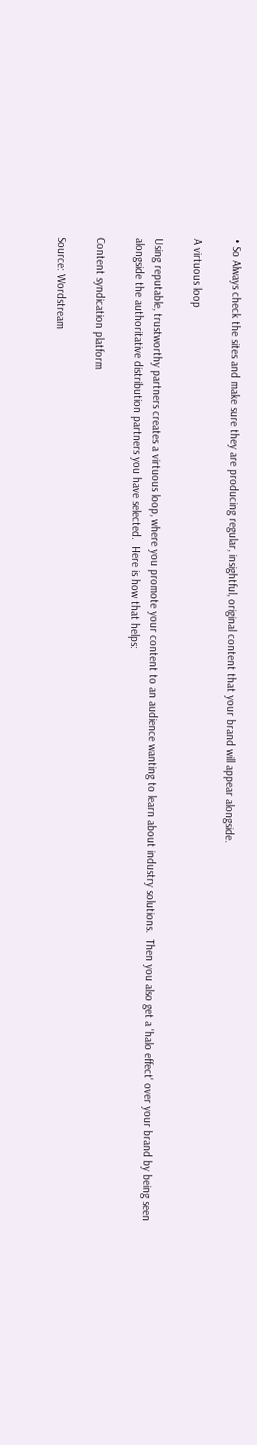• So Always check the sites and make sure they are producing regular, insightful, original content that your brand will appear alongside.

A virtuous loop

Using reputable, trustworthy partners creates a virtuous loop, where you promote your content to an audience wanting to learn about industry solutions.  Then you also get a 'halo effect' over your brand by being seen alongside the authoritative distribution partners you have selected.  Here is how that helps:

Content syndication platform

Source: Wordstream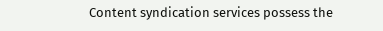Content syndication services possess the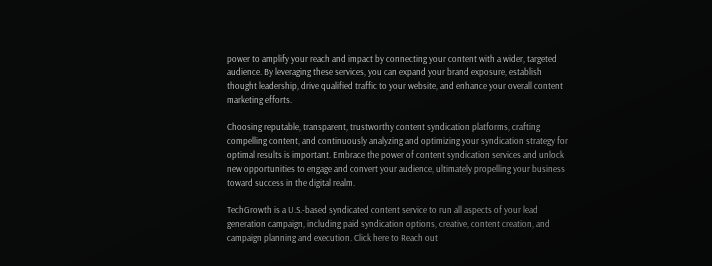power to amplify your reach and impact by connecting your content with a wider, targeted audience. By leveraging these services, you can expand your brand exposure, establish thought leadership, drive qualified traffic to your website, and enhance your overall content marketing efforts.

Choosing reputable, transparent, trustworthy content syndication platforms, crafting compelling content, and continuously analyzing and optimizing your syndication strategy for optimal results is important. Embrace the power of content syndication services and unlock new opportunities to engage and convert your audience, ultimately propelling your business toward success in the digital realm.

TechGrowth is a U.S.-based syndicated content service to run all aspects of your lead generation campaign, including paid syndication options, creative, content creation, and campaign planning and execution. Click here to Reach out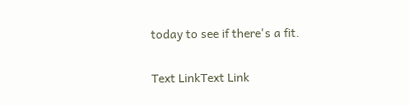today to see if there's a fit.

Text LinkText Link